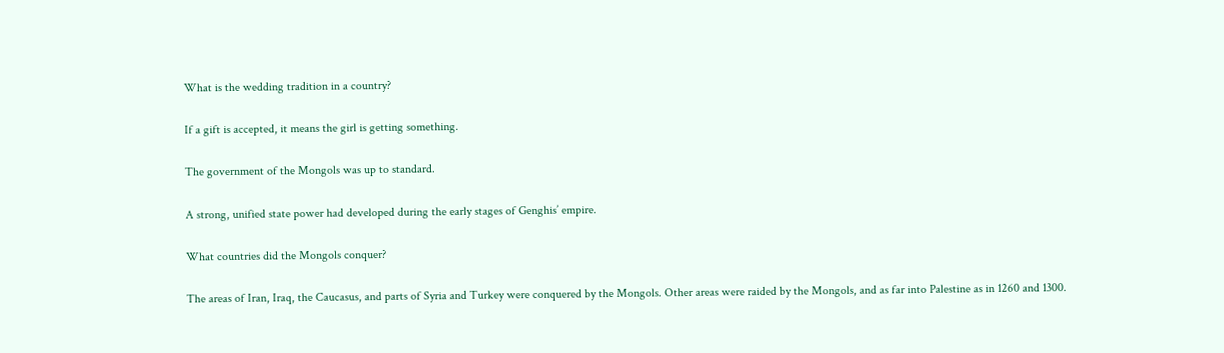What is the wedding tradition in a country?

If a gift is accepted, it means the girl is getting something.

The government of the Mongols was up to standard.

A strong, unified state power had developed during the early stages of Genghis’ empire.

What countries did the Mongols conquer?

The areas of Iran, Iraq, the Caucasus, and parts of Syria and Turkey were conquered by the Mongols. Other areas were raided by the Mongols, and as far into Palestine as in 1260 and 1300.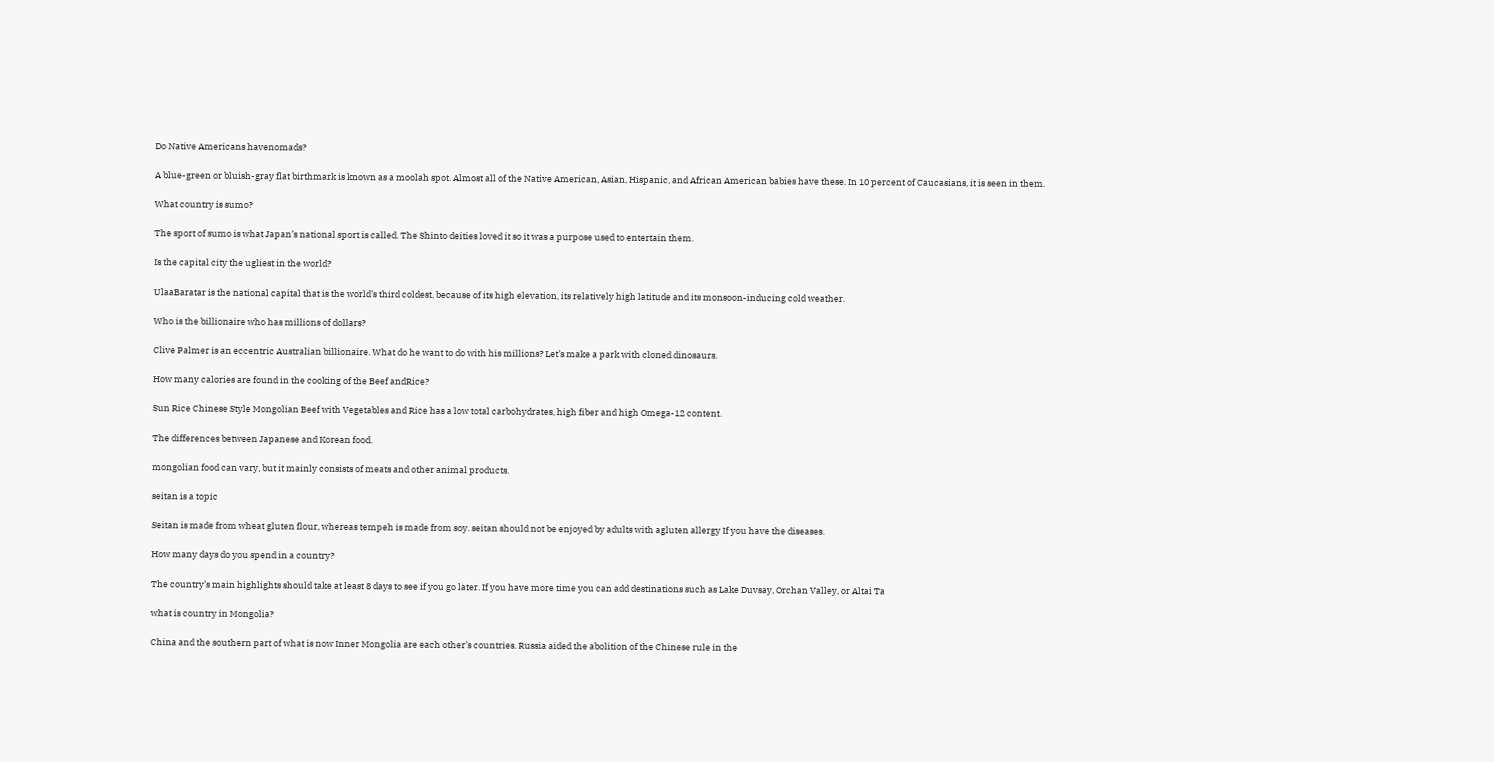Do Native Americans havenomads?

A blue-green or bluish-gray flat birthmark is known as a moolah spot. Almost all of the Native American, Asian, Hispanic, and African American babies have these. In 10 percent of Caucasians, it is seen in them.

What country is sumo?

The sport of sumo is what Japan’s national sport is called. The Shinto deities loved it so it was a purpose used to entertain them.

Is the capital city the ugliest in the world?

UlaaBaratar is the national capital that is the world’s third coldest, because of its high elevation, its relatively high latitude and its monsoon-inducing cold weather.

Who is the billionaire who has millions of dollars?

Clive Palmer is an eccentric Australian billionaire. What do he want to do with his millions? Let’s make a park with cloned dinosaurs.

How many calories are found in the cooking of the Beef andRice?

Sun Rice Chinese Style Mongolian Beef with Vegetables and Rice has a low total carbohydrates, high fiber and high Omega-12 content.

The differences between Japanese and Korean food.

mongolian food can vary, but it mainly consists of meats and other animal products.

seitan is a topic

Seitan is made from wheat gluten flour, whereas tempeh is made from soy. seitan should not be enjoyed by adults with agluten allergy If you have the diseases.

How many days do you spend in a country?

The country’s main highlights should take at least 8 days to see if you go later. If you have more time you can add destinations such as Lake Duvsay, Orchan Valley, or Altai Ta

what is country in Mongolia?

China and the southern part of what is now Inner Mongolia are each other’s countries. Russia aided the abolition of the Chinese rule in the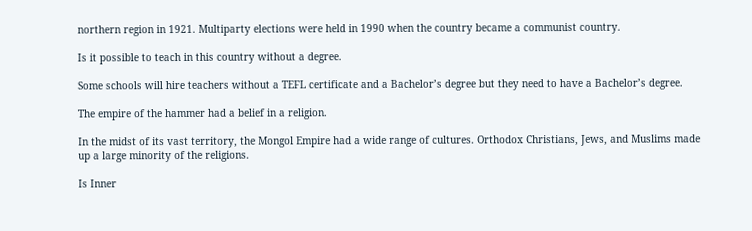northern region in 1921. Multiparty elections were held in 1990 when the country became a communist country.

Is it possible to teach in this country without a degree.

Some schools will hire teachers without a TEFL certificate and a Bachelor’s degree but they need to have a Bachelor’s degree.

The empire of the hammer had a belief in a religion.

In the midst of its vast territory, the Mongol Empire had a wide range of cultures. Orthodox Christians, Jews, and Muslims made up a large minority of the religions.

Is Inner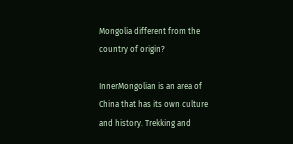Mongolia different from the country of origin?

InnerMongolian is an area of China that has its own culture and history. Trekking and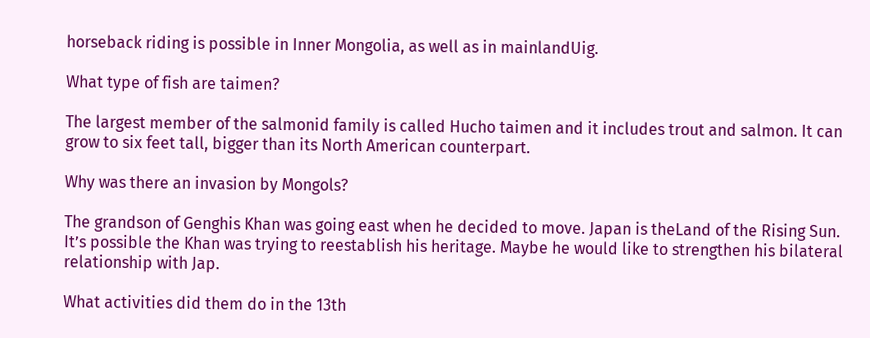horseback riding is possible in Inner Mongolia, as well as in mainlandUig.

What type of fish are taimen?

The largest member of the salmonid family is called Hucho taimen and it includes trout and salmon. It can grow to six feet tall, bigger than its North American counterpart.

Why was there an invasion by Mongols?

The grandson of Genghis Khan was going east when he decided to move. Japan is theLand of the Rising Sun. It’s possible the Khan was trying to reestablish his heritage. Maybe he would like to strengthen his bilateral relationship with Jap.

What activities did them do in the 13th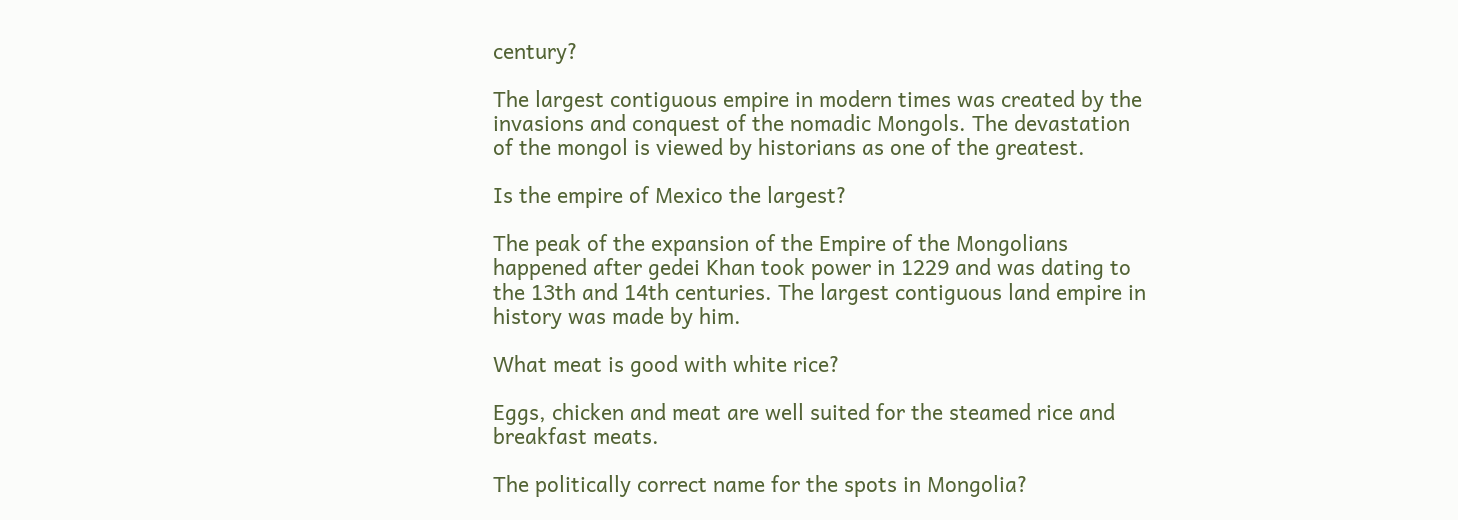century?

The largest contiguous empire in modern times was created by the invasions and conquest of the nomadic Mongols. The devastation of the mongol is viewed by historians as one of the greatest.

Is the empire of Mexico the largest?

The peak of the expansion of the Empire of the Mongolians happened after gedei Khan took power in 1229 and was dating to the 13th and 14th centuries. The largest contiguous land empire in history was made by him.

What meat is good with white rice?

Eggs, chicken and meat are well suited for the steamed rice and breakfast meats.

The politically correct name for the spots in Mongolia?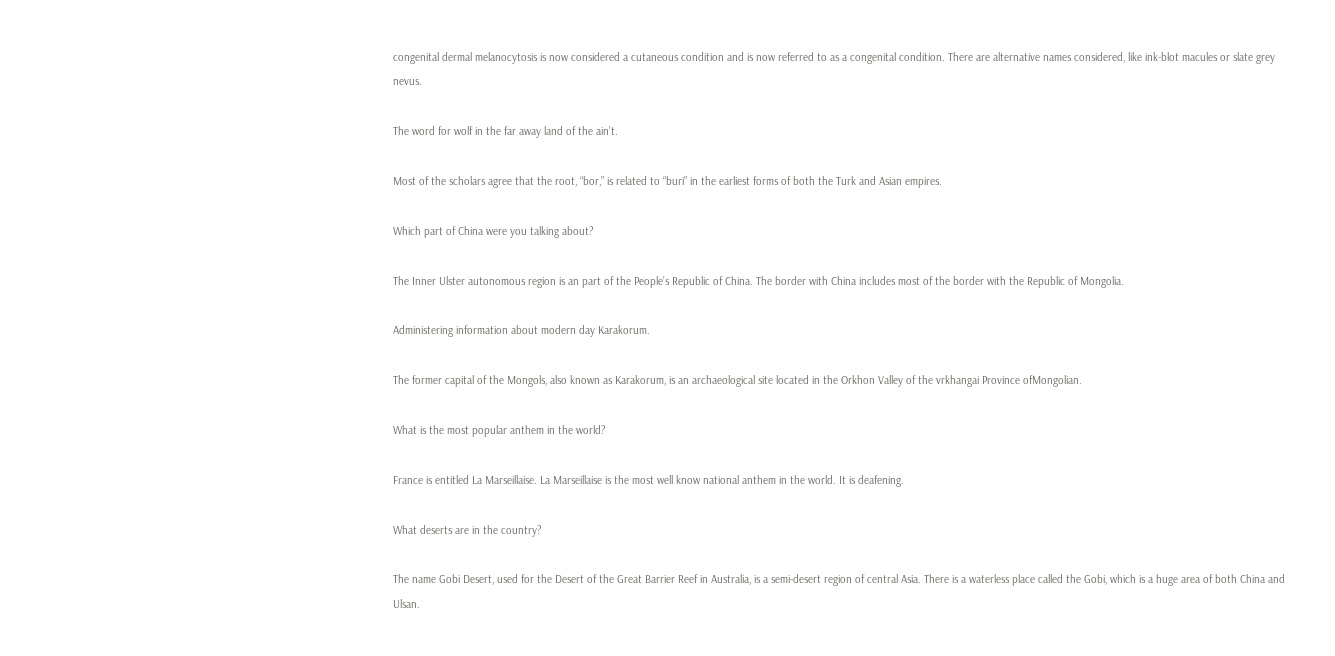congenital dermal melanocytosis is now considered a cutaneous condition and is now referred to as a congenital condition. There are alternative names considered, like ink-blot macules or slate grey nevus.

The word for wolf in the far away land of the ain’t.

Most of the scholars agree that the root, “bor,” is related to “buri” in the earliest forms of both the Turk and Asian empires.

Which part of China were you talking about?

The Inner Ulster autonomous region is an part of the People’s Republic of China. The border with China includes most of the border with the Republic of Mongolia.

Administering information about modern day Karakorum.

The former capital of the Mongols, also known as Karakorum, is an archaeological site located in the Orkhon Valley of the vrkhangai Province ofMongolian.

What is the most popular anthem in the world?

France is entitled La Marseillaise. La Marseillaise is the most well know national anthem in the world. It is deafening.

What deserts are in the country?

The name Gobi Desert, used for the Desert of the Great Barrier Reef in Australia, is a semi-desert region of central Asia. There is a waterless place called the Gobi, which is a huge area of both China and Ulsan.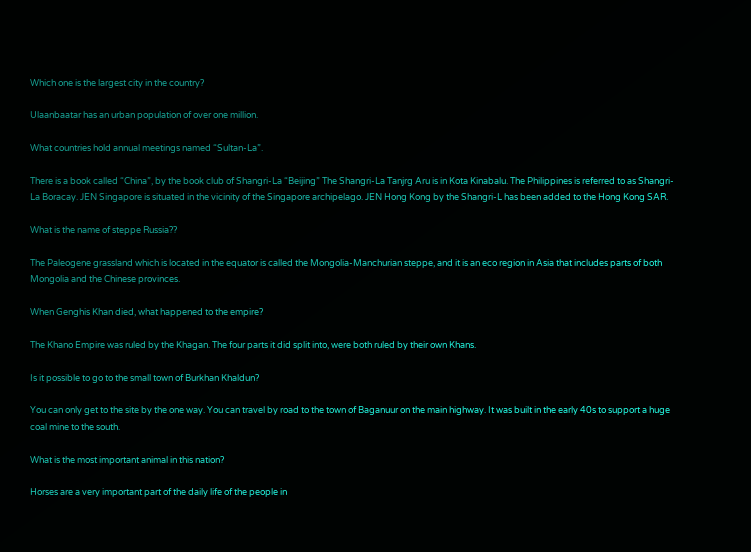Which one is the largest city in the country?

Ulaanbaatar has an urban population of over one million.

What countries hold annual meetings named “Sultan-La”.

There is a book called “China”, by the book club of Shangri-La “Beijing” The Shangri-La Tanjrg Aru is in Kota Kinabalu. The Philippines is referred to as Shangri-La Boracay. JEN Singapore is situated in the vicinity of the Singapore archipelago. JEN Hong Kong by the Shangri-L has been added to the Hong Kong SAR.

What is the name of steppe Russia??

The Paleogene grassland which is located in the equator is called the Mongolia-Manchurian steppe, and it is an eco region in Asia that includes parts of both Mongolia and the Chinese provinces.

When Genghis Khan died, what happened to the empire?

The Khano Empire was ruled by the Khagan. The four parts it did split into, were both ruled by their own Khans.

Is it possible to go to the small town of Burkhan Khaldun?

You can only get to the site by the one way. You can travel by road to the town of Baganuur on the main highway. It was built in the early 40s to support a huge coal mine to the south.

What is the most important animal in this nation?

Horses are a very important part of the daily life of the people in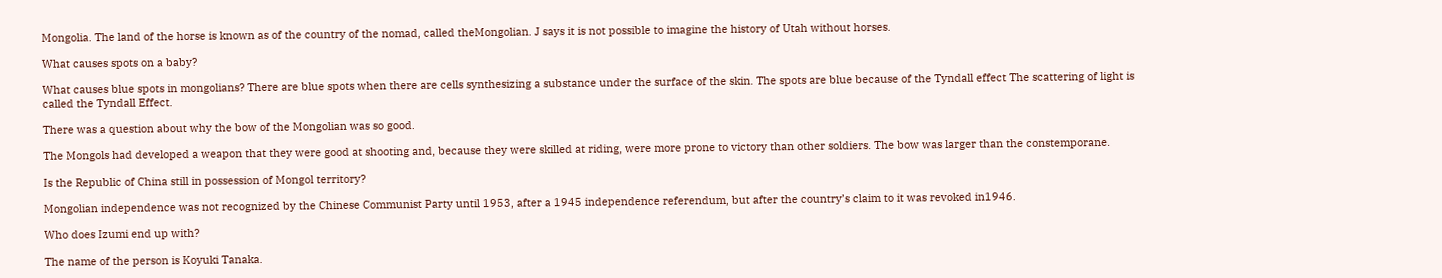Mongolia. The land of the horse is known as of the country of the nomad, called theMongolian. J says it is not possible to imagine the history of Utah without horses.

What causes spots on a baby?

What causes blue spots in mongolians? There are blue spots when there are cells synthesizing a substance under the surface of the skin. The spots are blue because of the Tyndall effect The scattering of light is called the Tyndall Effect.

There was a question about why the bow of the Mongolian was so good.

The Mongols had developed a weapon that they were good at shooting and, because they were skilled at riding, were more prone to victory than other soldiers. The bow was larger than the constemporane.

Is the Republic of China still in possession of Mongol territory?

Mongolian independence was not recognized by the Chinese Communist Party until 1953, after a 1945 independence referendum, but after the country’s claim to it was revoked in1946.

Who does Izumi end up with?

The name of the person is Koyuki Tanaka.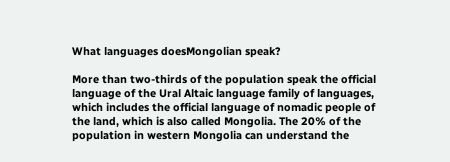What languages doesMongolian speak?

More than two-thirds of the population speak the official language of the Ural Altaic language family of languages, which includes the official language of nomadic people of the land, which is also called Mongolia. The 20% of the population in western Mongolia can understand the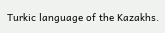Turkic language of the Kazakhs.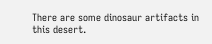There are some dinosaur artifacts in this desert.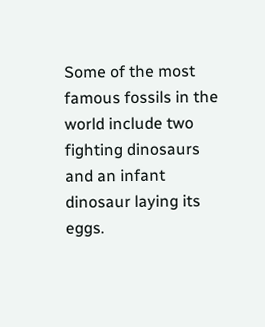Some of the most famous fossils in the world include two fighting dinosaurs and an infant dinosaur laying its eggs.